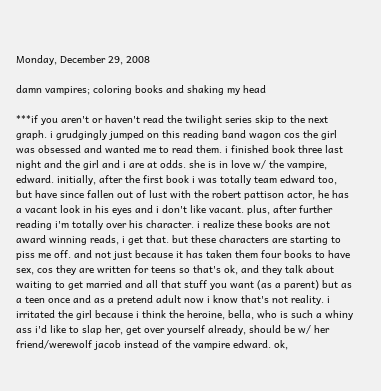Monday, December 29, 2008

damn vampires; coloring books and shaking my head

***if you aren't or haven't read the twilight series skip to the next graph. i grudgingly jumped on this reading band wagon cos the girl was obsessed and wanted me to read them. i finished book three last night and the girl and i are at odds. she is in love w/ the vampire, edward. initially, after the first book i was totally team edward too, but have since fallen out of lust with the robert pattison actor, he has a vacant look in his eyes and i don't like vacant. plus, after further reading i'm totally over his character. i realize these books are not award winning reads, i get that. but these characters are starting to piss me off. and not just because it has taken them four books to have sex, cos they are written for teens so that's ok, and they talk about waiting to get married and all that stuff you want (as a parent) but as a teen once and as a pretend adult now i know that's not reality. i irritated the girl because i think the heroine, bella, who is such a whiny ass i'd like to slap her, get over yourself already, should be w/ her friend/werewolf jacob instead of the vampire edward. ok,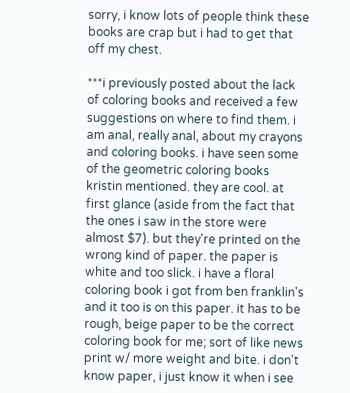sorry, i know lots of people think these books are crap but i had to get that off my chest.

***i previously posted about the lack of coloring books and received a few suggestions on where to find them. i am anal, really anal, about my crayons and coloring books. i have seen some of the geometric coloring books kristin mentioned. they are cool. at first glance (aside from the fact that the ones i saw in the store were almost $7). but they're printed on the wrong kind of paper. the paper is white and too slick. i have a floral coloring book i got from ben franklin's and it too is on this paper. it has to be rough, beige paper to be the correct coloring book for me; sort of like news print w/ more weight and bite. i don't know paper, i just know it when i see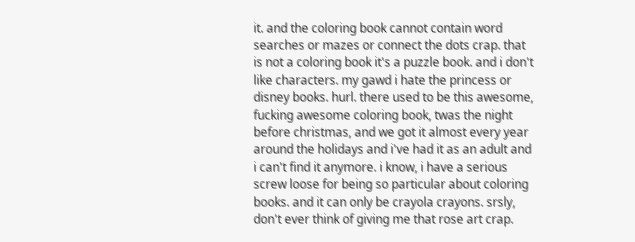it. and the coloring book cannot contain word searches or mazes or connect the dots crap. that is not a coloring book it's a puzzle book. and i don't like characters. my gawd i hate the princess or disney books. hurl. there used to be this awesome, fucking awesome coloring book, twas the night before christmas, and we got it almost every year around the holidays and i've had it as an adult and i can't find it anymore. i know, i have a serious screw loose for being so particular about coloring books. and it can only be crayola crayons. srsly, don't ever think of giving me that rose art crap.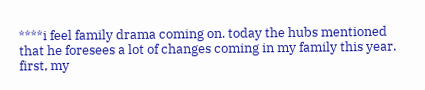****i feel family drama coming on. today the hubs mentioned that he foresees a lot of changes coming in my family this year. first, my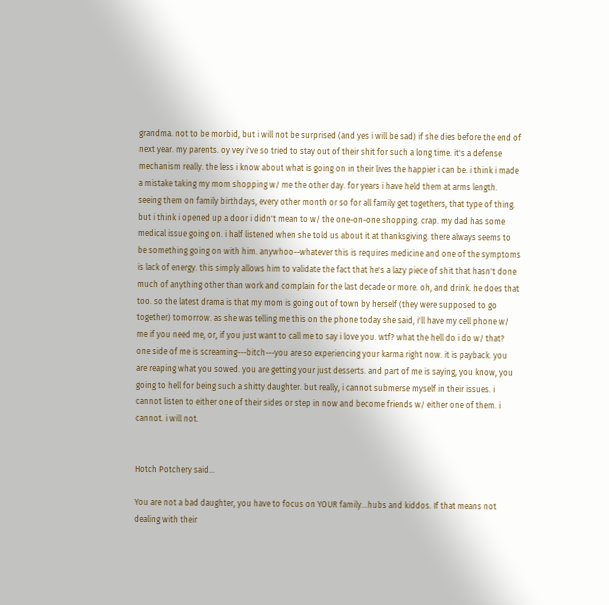grandma. not to be morbid, but i will not be surprised (and yes i will be sad) if she dies before the end of next year. my parents. oy vey i've so tried to stay out of their shit for such a long time. it's a defense mechanism really. the less i know about what is going on in their lives the happier i can be. i think i made a mistake taking my mom shopping w/ me the other day. for years i have held them at arms length. seeing them on family birthdays, every other month or so for all family get togethers, that type of thing. but i think i opened up a door i didn't mean to w/ the one-on-one shopping. crap. my dad has some medical issue going on. i half listened when she told us about it at thanksgiving. there always seems to be something going on with him. anywhoo--whatever this is requires medicine and one of the symptoms is lack of energy. this simply allows him to validate the fact that he's a lazy piece of shit that hasn't done much of anything other than work and complain for the last decade or more. oh, and drink. he does that too. so the latest drama is that my mom is going out of town by herself (they were supposed to go together) tomorrow. as she was telling me this on the phone today she said, i'll have my cell phone w/ me if you need me, or, if you just want to call me to say i love you. wtf? what the hell do i do w/ that? one side of me is screaming---bitch---you are so experiencing your karma right now. it is payback. you are reaping what you sowed. you are getting your just desserts. and part of me is saying, you know, you going to hell for being such a shitty daughter. but really, i cannot submerse myself in their issues. i cannot listen to either one of their sides or step in now and become friends w/ either one of them. i cannot. i will not.


Hotch Potchery said...

You are not a bad daughter, you have to focus on YOUR family...hubs and kiddos. If that means not dealing with their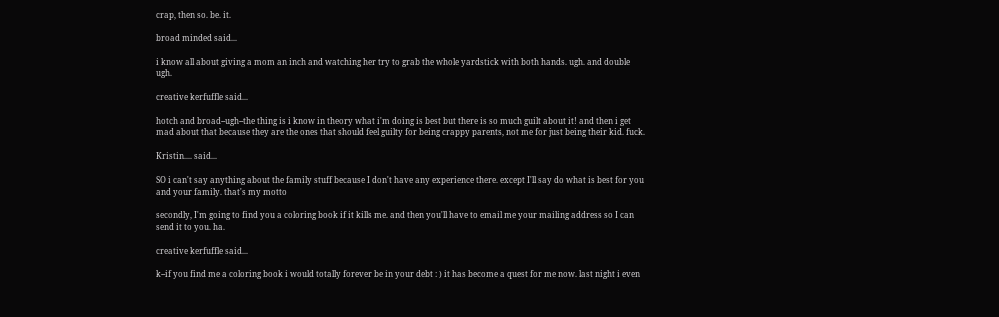crap, then so. be. it.

broad minded said...

i know all about giving a mom an inch and watching her try to grab the whole yardstick with both hands. ugh. and double ugh.

creative kerfuffle said...

hotch and broad--ugh--the thing is i know in theory what i'm doing is best but there is so much guilt about it! and then i get mad about that because they are the ones that should feel guilty for being crappy parents, not me for just being their kid. fuck.

Kristin.... said...

SO i can't say anything about the family stuff because I don't have any experience there. except I'll say do what is best for you and your family. that's my motto

secondly, I'm going to find you a coloring book if it kills me. and then you'll have to email me your mailing address so I can send it to you. ha.

creative kerfuffle said...

k--if you find me a coloring book i would totally forever be in your debt : ) it has become a quest for me now. last night i even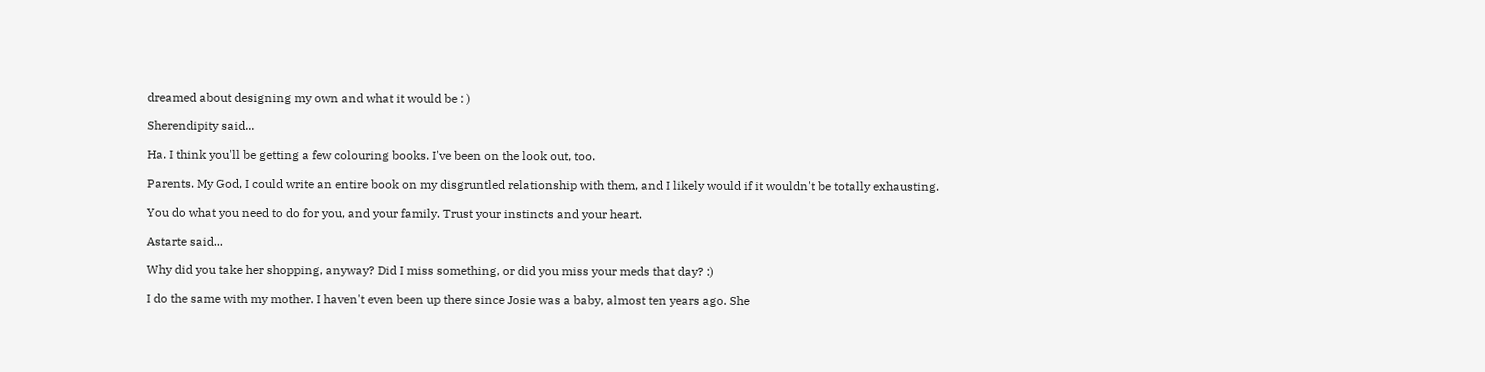dreamed about designing my own and what it would be : )

Sherendipity said...

Ha. I think you'll be getting a few colouring books. I've been on the look out, too.

Parents. My God, I could write an entire book on my disgruntled relationship with them, and I likely would if it wouldn't be totally exhausting.

You do what you need to do for you, and your family. Trust your instincts and your heart.

Astarte said...

Why did you take her shopping, anyway? Did I miss something, or did you miss your meds that day? :)

I do the same with my mother. I haven't even been up there since Josie was a baby, almost ten years ago. She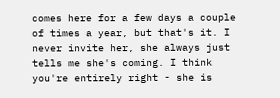comes here for a few days a couple of times a year, but that's it. I never invite her, she always just tells me she's coming. I think you're entirely right - she is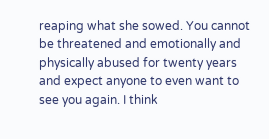reaping what she sowed. You cannot be threatened and emotionally and physically abused for twenty years and expect anyone to even want to see you again. I think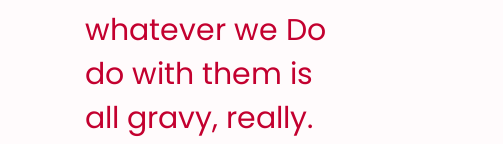whatever we Do do with them is all gravy, really.